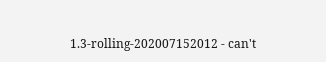1.3-rolling-202007152012 - can't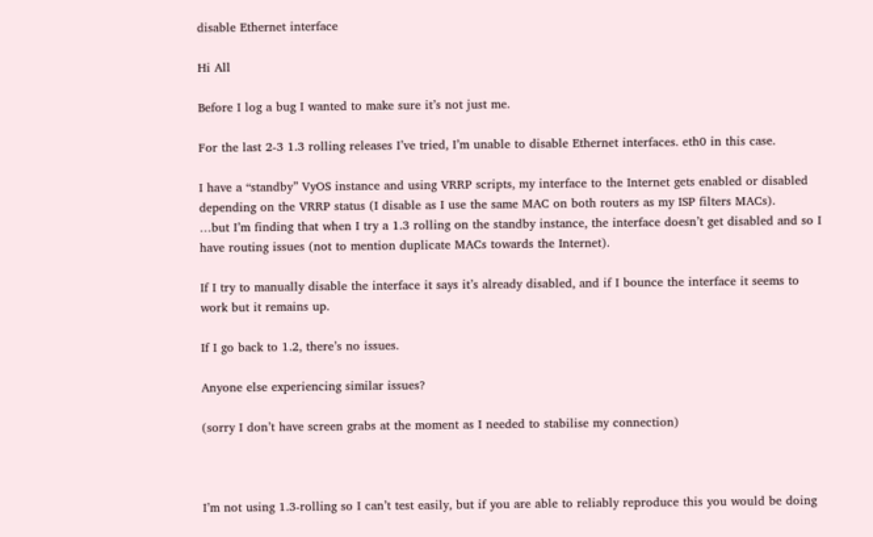disable Ethernet interface

Hi All

Before I log a bug I wanted to make sure it’s not just me.

For the last 2-3 1.3 rolling releases I’ve tried, I’m unable to disable Ethernet interfaces. eth0 in this case.

I have a “standby” VyOS instance and using VRRP scripts, my interface to the Internet gets enabled or disabled depending on the VRRP status (I disable as I use the same MAC on both routers as my ISP filters MACs).
…but I’m finding that when I try a 1.3 rolling on the standby instance, the interface doesn’t get disabled and so I have routing issues (not to mention duplicate MACs towards the Internet).

If I try to manually disable the interface it says it’s already disabled, and if I bounce the interface it seems to work but it remains up.

If I go back to 1.2, there’s no issues.

Anyone else experiencing similar issues?

(sorry I don’t have screen grabs at the moment as I needed to stabilise my connection)



I’m not using 1.3-rolling so I can’t test easily, but if you are able to reliably reproduce this you would be doing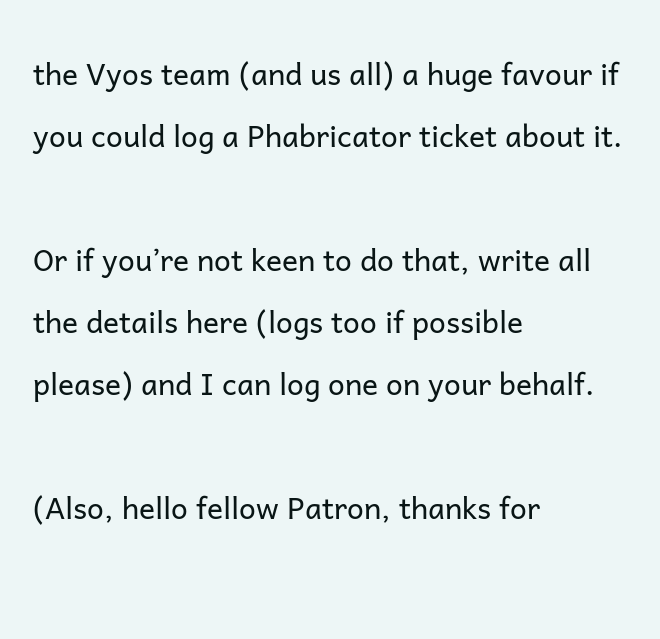the Vyos team (and us all) a huge favour if you could log a Phabricator ticket about it.

Or if you’re not keen to do that, write all the details here (logs too if possible please) and I can log one on your behalf.

(Also, hello fellow Patron, thanks for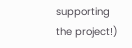supporting the project!)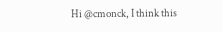Hi @cmonck, I think this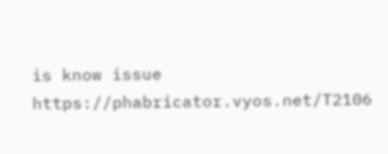is know issue https://phabricator.vyos.net/T2106